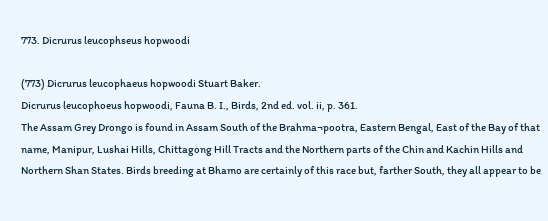773. Dicrurus leucophseus hopwoodi

(773) Dicrurus leucophaeus hopwoodi Stuart Baker.
Dicrurus leucophoeus hopwoodi, Fauna B. I., Birds, 2nd ed. vol. ii, p. 361.
The Assam Grey Drongo is found in Assam South of the Brahma¬pootra, Eastern Bengal, East of the Bay of that name, Manipur, Lushai Hills, Chittagong Hill Tracts and the Northern parts of the Chin and Kachin Hills and Northern Shan States. Birds breeding at Bhamo are certainly of this race but, farther South, they all appear to be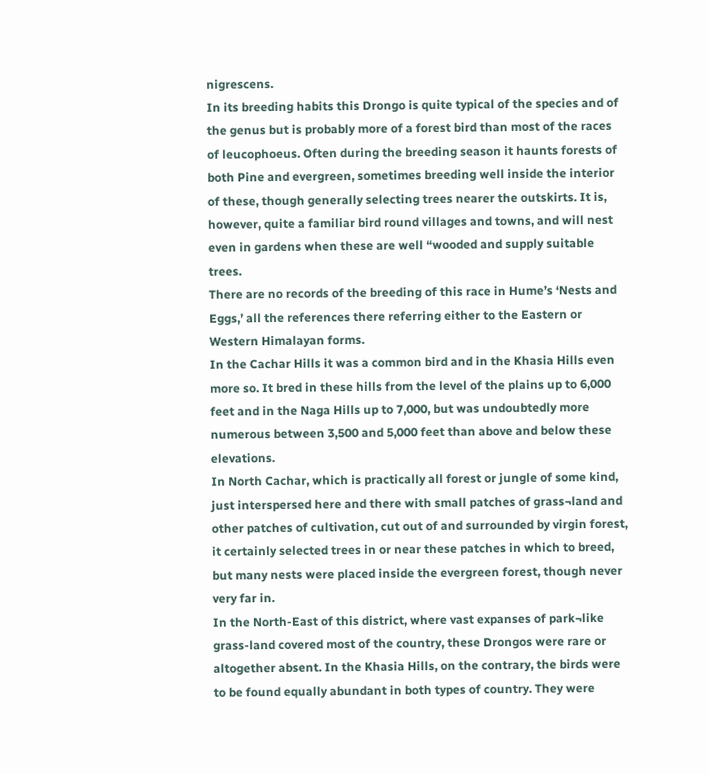nigrescens.
In its breeding habits this Drongo is quite typical of the species and of the genus but is probably more of a forest bird than most of the races of leucophoeus. Often during the breeding season it haunts forests of both Pine and evergreen, sometimes breeding well inside the interior of these, though generally selecting trees nearer the outskirts. It is, however, quite a familiar bird round villages and towns, and will nest even in gardens when these are well “wooded and supply suitable trees.
There are no records of the breeding of this race in Hume’s ‘Nests and Eggs,’ all the references there referring either to the Eastern or Western Himalayan forms.
In the Cachar Hills it was a common bird and in the Khasia Hills even more so. It bred in these hills from the level of the plains up to 6,000 feet and in the Naga Hills up to 7,000, but was undoubtedly more numerous between 3,500 and 5,000 feet than above and below these elevations.
In North Cachar, which is practically all forest or jungle of some kind, just interspersed here and there with small patches of grass¬land and other patches of cultivation, cut out of and surrounded by virgin forest, it certainly selected trees in or near these patches in which to breed, but many nests were placed inside the evergreen forest, though never very far in.
In the North-East of this district, where vast expanses of park¬like grass-land covered most of the country, these Drongos were rare or altogether absent. In the Khasia Hills, on the contrary, the birds were to be found equally abundant in both types of country. They were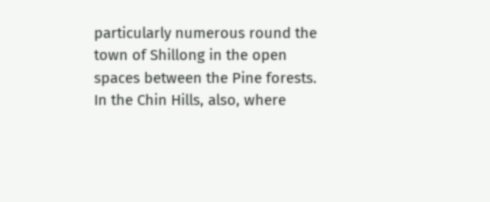particularly numerous round the town of Shillong in the open spaces between the Pine forests.
In the Chin Hills, also, where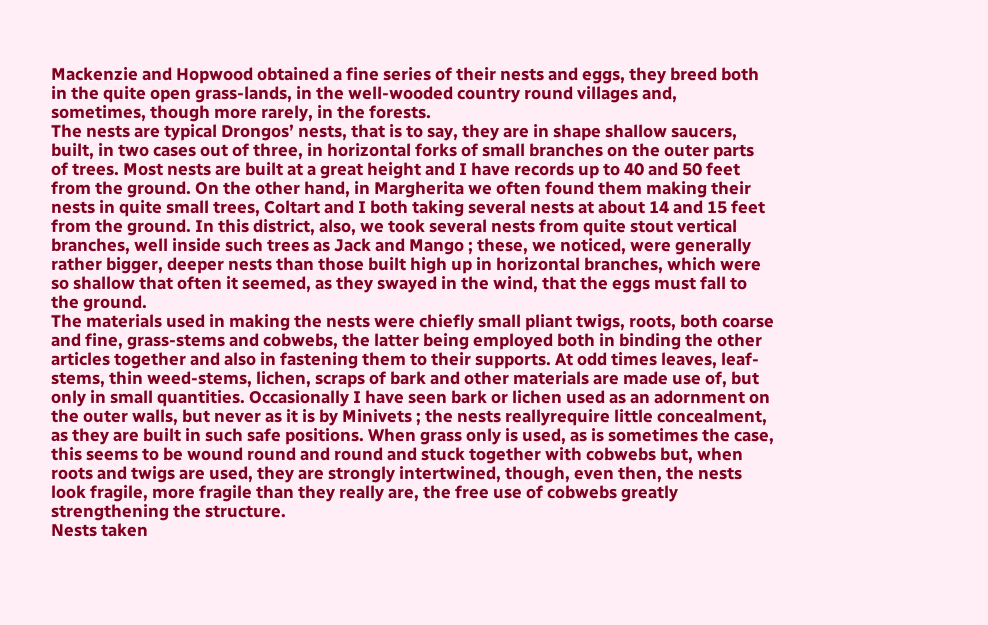Mackenzie and Hopwood obtained a fine series of their nests and eggs, they breed both in the quite open grass-lands, in the well-wooded country round villages and, sometimes, though more rarely, in the forests.
The nests are typical Drongos’ nests, that is to say, they are in shape shallow saucers, built, in two cases out of three, in horizontal forks of small branches on the outer parts of trees. Most nests are built at a great height and I have records up to 40 and 50 feet from the ground. On the other hand, in Margherita we often found them making their nests in quite small trees, Coltart and I both taking several nests at about 14 and 15 feet from the ground. In this district, also, we took several nests from quite stout vertical branches, well inside such trees as Jack and Mango ; these, we noticed, were generally rather bigger, deeper nests than those built high up in horizontal branches, which were so shallow that often it seemed, as they swayed in the wind, that the eggs must fall to the ground.
The materials used in making the nests were chiefly small pliant twigs, roots, both coarse and fine, grass-stems and cobwebs, the latter being employed both in binding the other articles together and also in fastening them to their supports. At odd times leaves, leaf-stems, thin weed-stems, lichen, scraps of bark and other materials are made use of, but only in small quantities. Occasionally I have seen bark or lichen used as an adornment on the outer walls, but never as it is by Minivets ; the nests reallyrequire little concealment, as they are built in such safe positions. When grass only is used, as is sometimes the case, this seems to be wound round and round and stuck together with cobwebs but, when roots and twigs are used, they are strongly intertwined, though, even then, the nests look fragile, more fragile than they really are, the free use of cobwebs greatly strengthening the structure.
Nests taken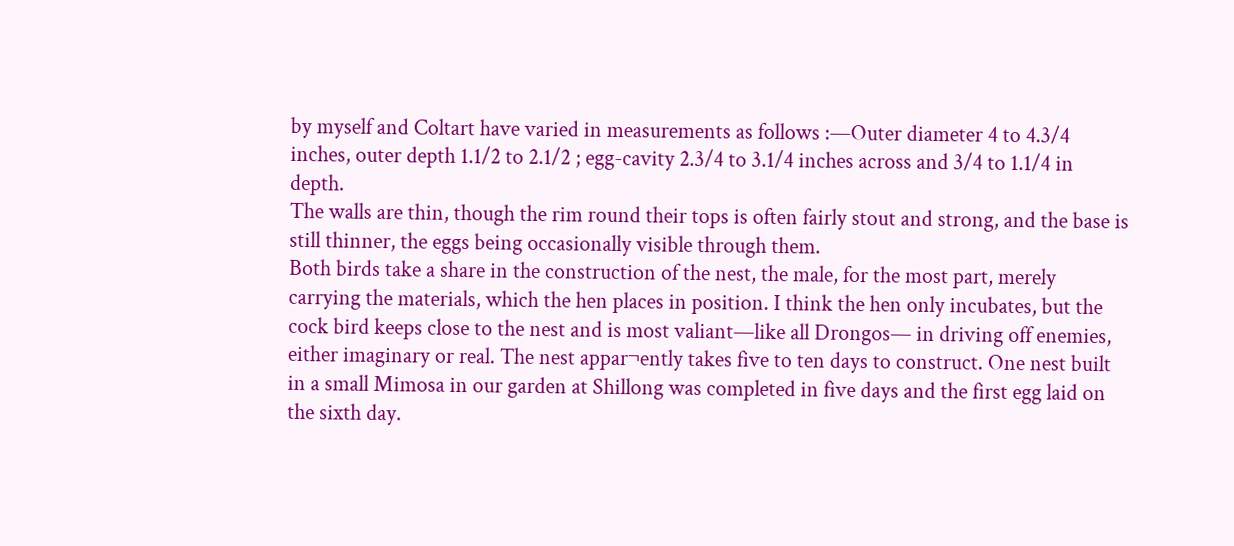by myself and Coltart have varied in measurements as follows :—Outer diameter 4 to 4.3/4 inches, outer depth 1.1/2 to 2.1/2 ; egg-cavity 2.3/4 to 3.1/4 inches across and 3/4 to 1.1/4 in depth.
The walls are thin, though the rim round their tops is often fairly stout and strong, and the base is still thinner, the eggs being occasionally visible through them.
Both birds take a share in the construction of the nest, the male, for the most part, merely carrying the materials, which the hen places in position. I think the hen only incubates, but the cock bird keeps close to the nest and is most valiant—like all Drongos— in driving off enemies, either imaginary or real. The nest appar¬ently takes five to ten days to construct. One nest built in a small Mimosa in our garden at Shillong was completed in five days and the first egg laid on the sixth day.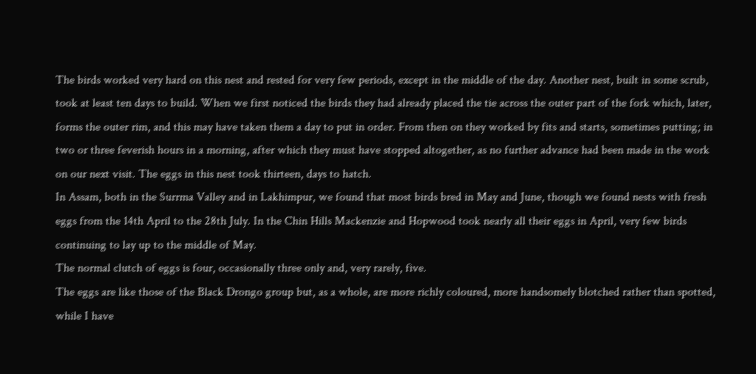The birds worked very hard on this nest and rested for very few periods, except in the middle of the day. Another nest, built in some scrub, took at least ten days to build. When we first noticed the birds they had already placed the tie across the outer part of the fork which, later, forms the outer rim, and this may have taken them a day to put in order. From then on they worked by fits and starts, sometimes putting; in two or three feverish hours in a morning, after which they must have stopped altogether, as no further advance had been made in the work on our next visit. The eggs in this nest took thirteen, days to hatch.
In Assam, both in the Surrma Valley and in Lakhimpur, we found that most birds bred in May and June, though we found nests with fresh eggs from the 14th April to the 28th July. In the Chin Hills Mackenzie and Hopwood took nearly all their eggs in April, very few birds continuing to lay up to the middle of May.
The normal clutch of eggs is four, occasionally three only and, very rarely, five.
The eggs are like those of the Black Drongo group but, as a whole, are more richly coloured, more handsomely blotched rather than spotted, while I have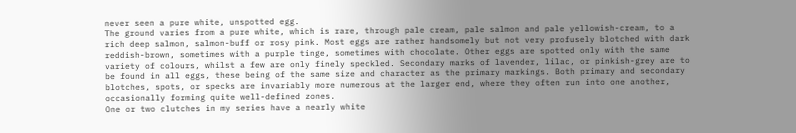never seen a pure white, unspotted egg.
The ground varies from a pure white, which is rare, through pale cream, pale salmon and pale yellowish-cream, to a rich deep salmon, salmon-buff or rosy pink. Most eggs are rather handsomely but not very profusely blotched with dark reddish-brown, sometimes with a purple tinge, sometimes with chocolate. Other eggs are spotted only with the same variety of colours, whilst a few are only finely speckled. Secondary marks of lavender, lilac, or pinkish-grey are to be found in all eggs, these being of the same size and character as the primary markings. Both primary and secondary blotches, spots, or specks are invariably more numerous at the larger end, where they often run into one another, occasionally forming quite well-defined zones.
One or two clutches in my series have a nearly white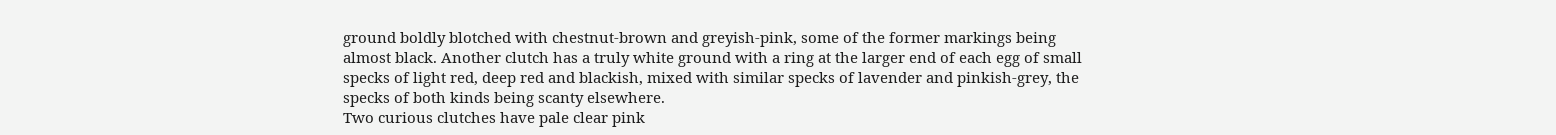ground boldly blotched with chestnut-brown and greyish-pink, some of the former markings being almost black. Another clutch has a truly white ground with a ring at the larger end of each egg of small specks of light red, deep red and blackish, mixed with similar specks of lavender and pinkish-grey, the specks of both kinds being scanty elsewhere.
Two curious clutches have pale clear pink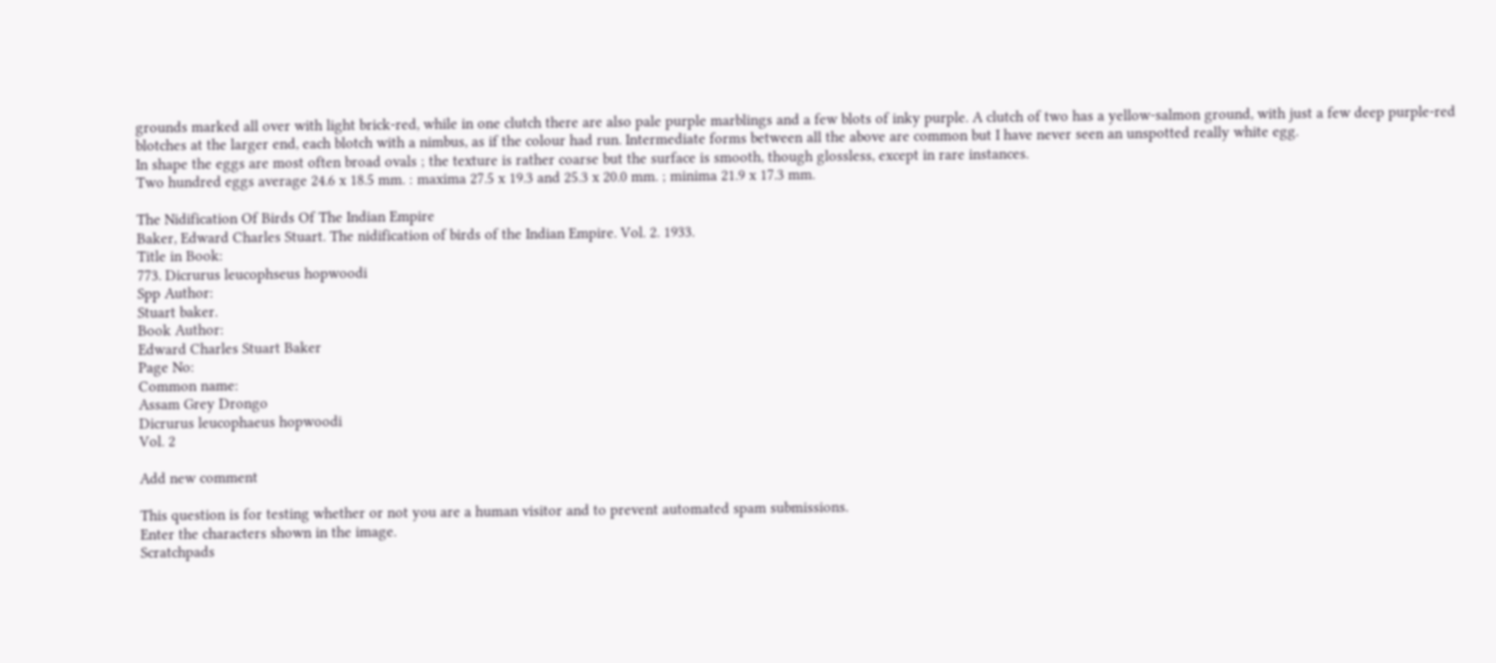grounds marked all over with light brick-red, while in one clutch there are also pale purple marblings and a few blots of inky purple. A clutch of two has a yellow-salmon ground, with just a few deep purple-red blotches at the larger end, each blotch with a nimbus, as if the colour had run. Intermediate forms between all the above are common but I have never seen an unspotted really white egg.
In shape the eggs are most often broad ovals ; the texture is rather coarse but the surface is smooth, though glossless, except in rare instances.
Two hundred eggs average 24.6 x 18.5 mm. : maxima 27.5 x 19.3 and 25.3 x 20.0 mm. ; minima 21.9 x 17.3 mm.

The Nidification Of Birds Of The Indian Empire
Baker, Edward Charles Stuart. The nidification of birds of the Indian Empire. Vol. 2. 1933.
Title in Book:
773. Dicrurus leucophseus hopwoodi
Spp Author:
Stuart baker.
Book Author:
Edward Charles Stuart Baker
Page No:
Common name:
Assam Grey Drongo
Dicrurus leucophaeus hopwoodi
Vol. 2

Add new comment

This question is for testing whether or not you are a human visitor and to prevent automated spam submissions.
Enter the characters shown in the image.
Scratchpads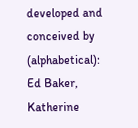developed and conceived by (alphabetical): Ed Baker, Katherine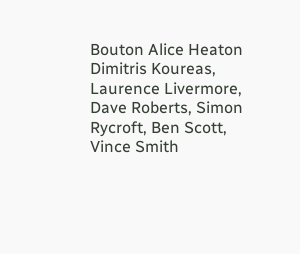Bouton Alice Heaton Dimitris Koureas, Laurence Livermore, Dave Roberts, Simon Rycroft, Ben Scott, Vince Smith